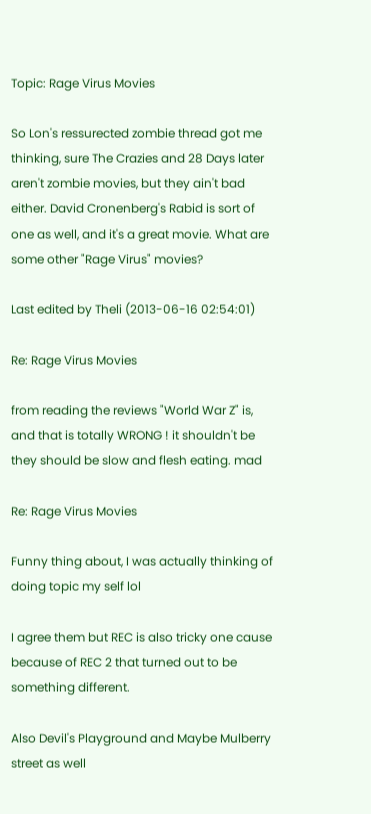Topic: Rage Virus Movies

So Lon's ressurected zombie thread got me thinking, sure The Crazies and 28 Days later aren't zombie movies, but they ain't bad either. David Cronenberg's Rabid is sort of one as well, and it's a great movie. What are some other "Rage Virus" movies?

Last edited by Theli (2013-06-16 02:54:01)

Re: Rage Virus Movies

from reading the reviews "World War Z" is, and that is totally WRONG ! it shouldn't be they should be slow and flesh eating. mad

Re: Rage Virus Movies

Funny thing about, I was actually thinking of doing topic my self lol

I agree them but REC is also tricky one cause because of REC 2 that turned out to be something different.

Also Devil's Playground and Maybe Mulberry street as well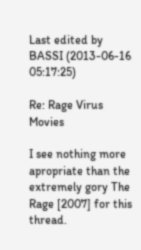Last edited by BASSI (2013-06-16 05:17:25)

Re: Rage Virus Movies

I see nothing more apropriate than the extremely gory The Rage [2007] for this thread.